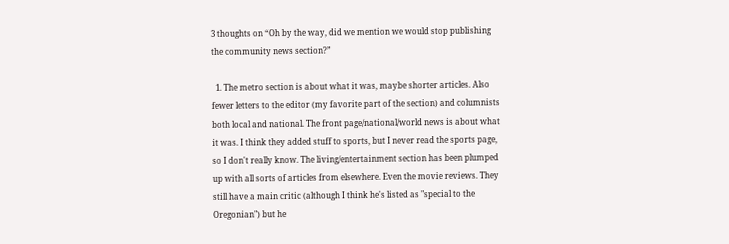3 thoughts on “Oh by the way, did we mention we would stop publishing the community news section?”

  1. The metro section is about what it was, maybe shorter articles. Also fewer letters to the editor (my favorite part of the section) and columnists both local and national. The front page/national/world news is about what it was. I think they added stuff to sports, but I never read the sports page, so I don't really know. The living/entertainment section has been plumped up with all sorts of articles from elsewhere. Even the movie reviews. They still have a main critic (although I think he's listed as "special to the Oregonian") but he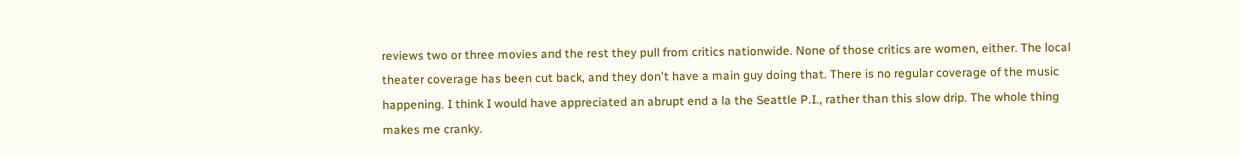reviews two or three movies and the rest they pull from critics nationwide. None of those critics are women, either. The local theater coverage has been cut back, and they don't have a main guy doing that. There is no regular coverage of the music happening. I think I would have appreciated an abrupt end a la the Seattle P.I., rather than this slow drip. The whole thing makes me cranky.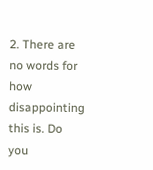2. There are no words for how disappointing this is. Do you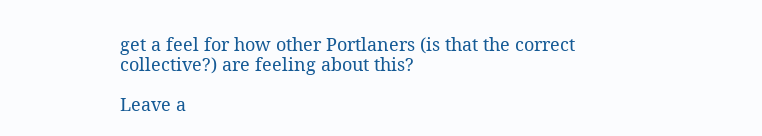get a feel for how other Portlaners (is that the correct collective?) are feeling about this?

Leave a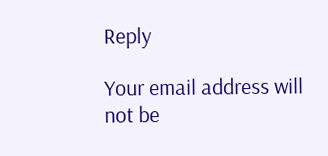Reply

Your email address will not be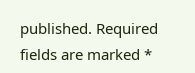published. Required fields are marked *